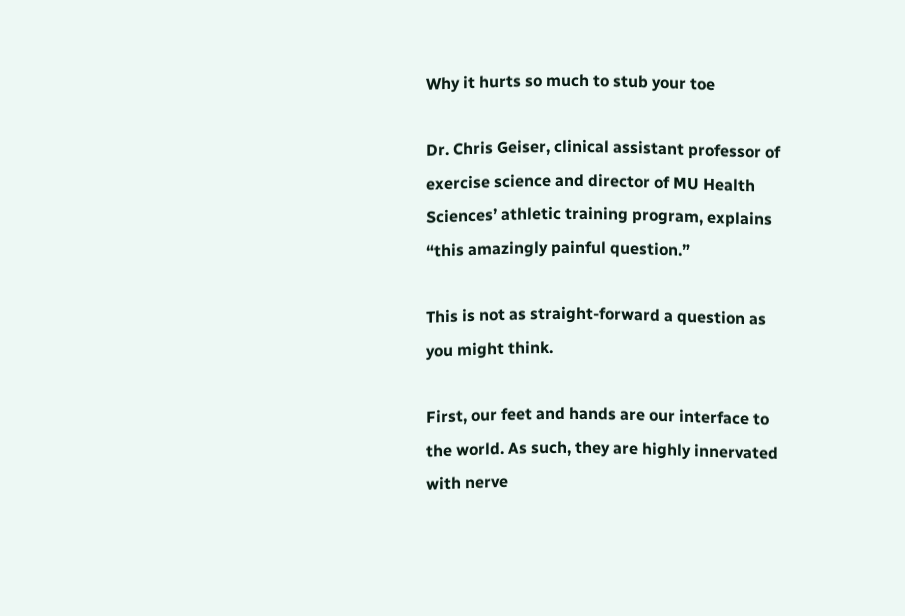Why it hurts so much to stub your toe

Dr. Chris Geiser, clinical assistant professor of exercise science and director of MU Health Sciences’ athletic training program, explains “this amazingly painful question.”

This is not as straight-forward a question as you might think.

First, our feet and hands are our interface to the world. As such, they are highly innervated with nerve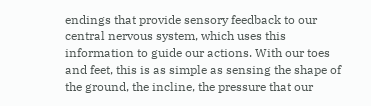endings that provide sensory feedback to our central nervous system, which uses this information to guide our actions. With our toes and feet, this is as simple as sensing the shape of the ground, the incline, the pressure that our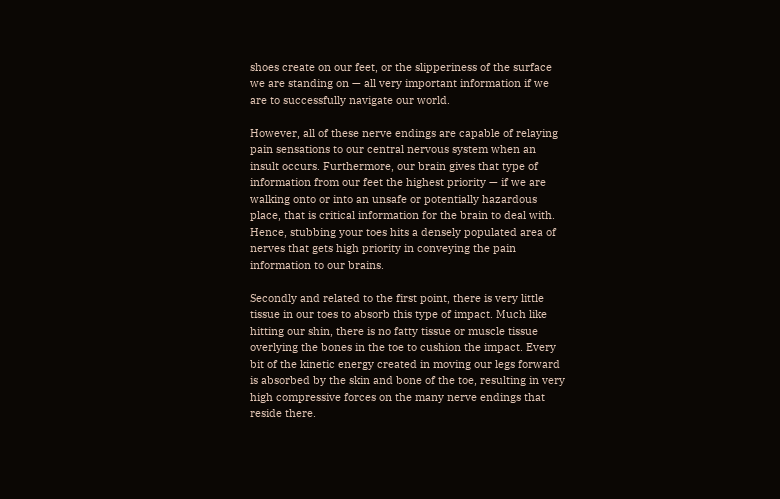shoes create on our feet, or the slipperiness of the surface we are standing on — all very important information if we are to successfully navigate our world.

However, all of these nerve endings are capable of relaying pain sensations to our central nervous system when an insult occurs. Furthermore, our brain gives that type of information from our feet the highest priority — if we are walking onto or into an unsafe or potentially hazardous place, that is critical information for the brain to deal with. Hence, stubbing your toes hits a densely populated area of nerves that gets high priority in conveying the pain information to our brains.

Secondly and related to the first point, there is very little tissue in our toes to absorb this type of impact. Much like hitting our shin, there is no fatty tissue or muscle tissue overlying the bones in the toe to cushion the impact. Every bit of the kinetic energy created in moving our legs forward is absorbed by the skin and bone of the toe, resulting in very high compressive forces on the many nerve endings that reside there.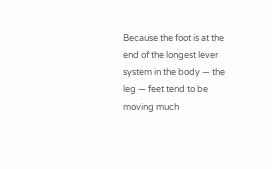Because the foot is at the end of the longest lever system in the body — the leg — feet tend to be moving much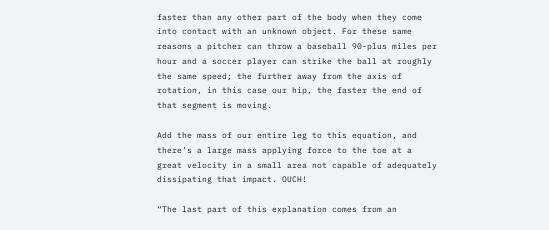faster than any other part of the body when they come into contact with an unknown object. For these same reasons a pitcher can throw a baseball 90-plus miles per hour and a soccer player can strike the ball at roughly the same speed; the further away from the axis of rotation, in this case our hip, the faster the end of that segment is moving.

Add the mass of our entire leg to this equation, and there’s a large mass applying force to the toe at a great velocity in a small area not capable of adequately dissipating that impact. OUCH!

“The last part of this explanation comes from an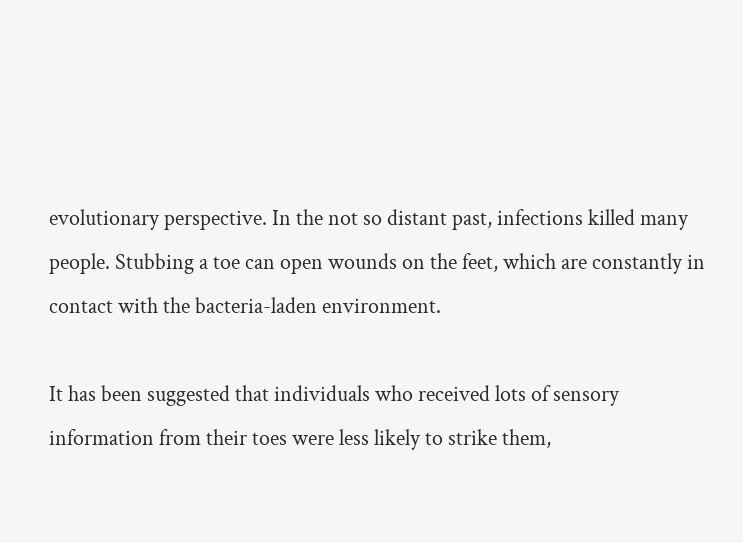evolutionary perspective. In the not so distant past, infections killed many people. Stubbing a toe can open wounds on the feet, which are constantly in contact with the bacteria-laden environment.

It has been suggested that individuals who received lots of sensory information from their toes were less likely to strike them,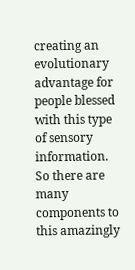creating an evolutionary advantage for people blessed with this type of sensory information. So there are many components to this amazingly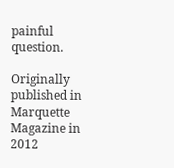painful question.

Originally published in Marquette Magazine in 2012